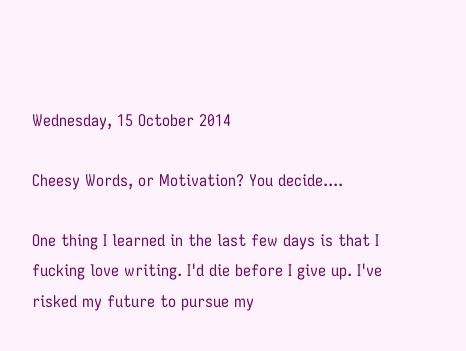Wednesday, 15 October 2014

Cheesy Words, or Motivation? You decide....

One thing I learned in the last few days is that I fucking love writing. I'd die before I give up. I've risked my future to pursue my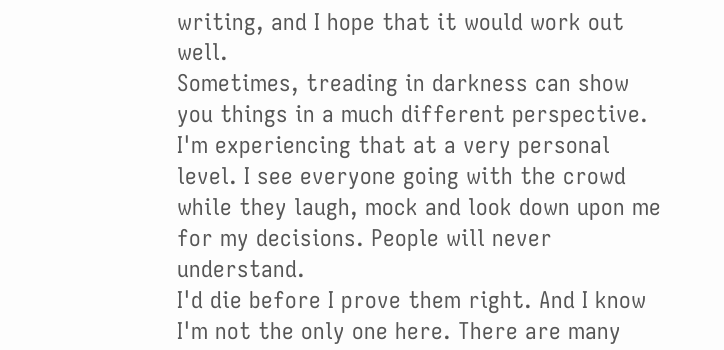writing, and I hope that it would work out well.
Sometimes, treading in darkness can show you things in a much different perspective. I'm experiencing that at a very personal level. I see everyone going with the crowd while they laugh, mock and look down upon me for my decisions. People will never understand.
I'd die before I prove them right. And I know I'm not the only one here. There are many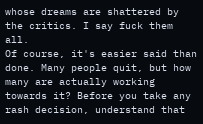whose dreams are shattered by the critics. I say fuck them all.
Of course, it's easier said than done. Many people quit, but how many are actually working towards it? Before you take any rash decision, understand that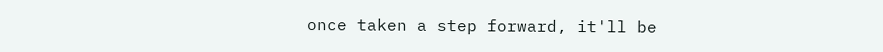once taken a step forward, it'll be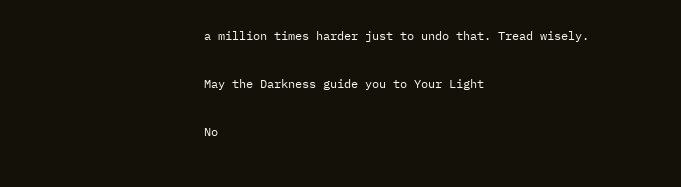a million times harder just to undo that. Tread wisely.

May the Darkness guide you to Your Light

No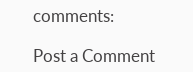comments:

Post a Comment